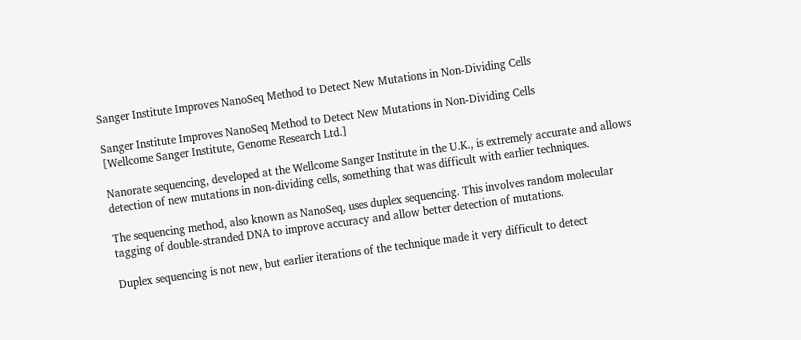Sanger Institute Improves NanoSeq Method to Detect New Mutations in Non-Dividing Cells

Sanger Institute Improves NanoSeq Method to Detect New Mutations in Non-Dividing Cells
[Wellcome Sanger Institute, Genome Research Ltd.]

Nanorate sequencing, developed at the Wellcome Sanger Institute in the U.K., is extremely accurate and allows detection of new mutations in non-dividing cells, something that was difficult with earlier techniques.

The sequencing method, also known as NanoSeq, uses duplex sequencing. This involves random molecular tagging of double-stranded DNA to improve accuracy and allow better detection of mutations.

Duplex sequencing is not new, but earlier iterations of the technique made it very difficult to detect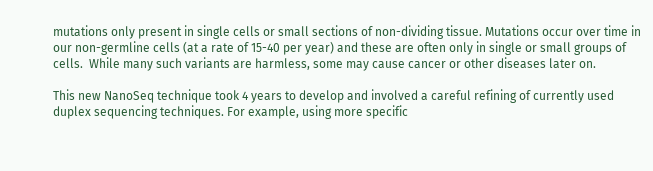mutations only present in single cells or small sections of non-dividing tissue. Mutations occur over time in our non-germline cells (at a rate of 15-40 per year) and these are often only in single or small groups of cells.  While many such variants are harmless, some may cause cancer or other diseases later on.

This new NanoSeq technique took 4 years to develop and involved a careful refining of currently used duplex sequencing techniques. For example, using more specific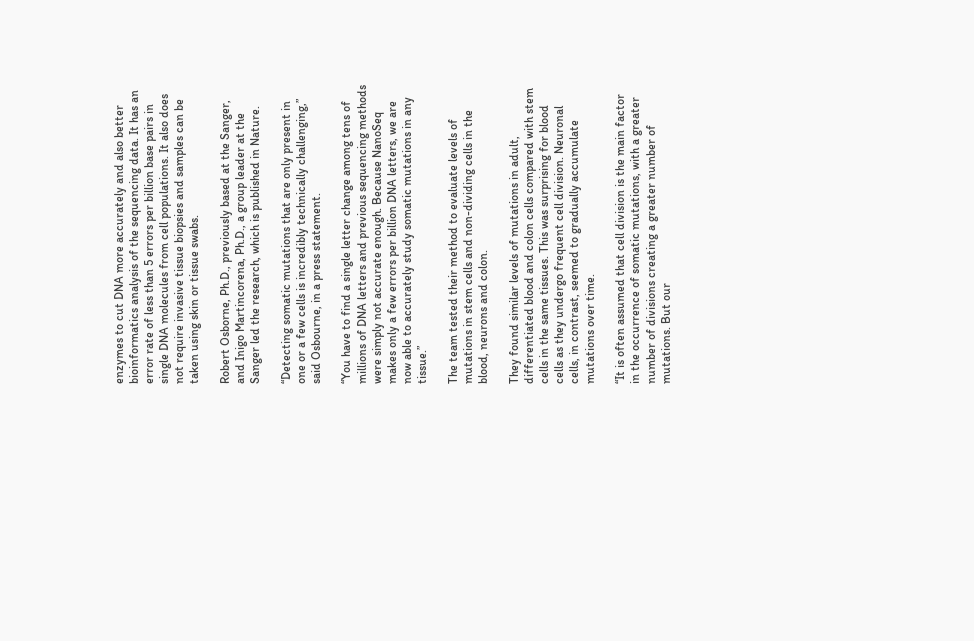enzymes to cut DNA more accurately and also better bioinformatics analysis of the sequencing data. It has an error rate of less than 5 errors per billion base pairs in single DNA molecules from cell populations. It also does not require invasive tissue biopsies and samples can be taken using skin or tissue swabs.

Robert Osborne, Ph.D., previously based at the Sanger, and Inigo Martincorena, Ph.D., a group leader at the Sanger led the research, which is published in Nature.

“Detecting somatic mutations that are only present in one or a few cells is incredibly technically challenging,” said Osbourne, in a press statement.

“You have to find a single letter change among tens of millions of DNA letters and previous sequencing methods were simply not accurate enough. Because NanoSeq makes only a few errors per billion DNA letters, we are now able to accurately study somatic mutations in any tissue.”

The team tested their method to evaluate levels of mutations in stem cells and non-dividing cells in the blood, neurons and colon.

They found similar levels of mutations in adult, differentiated blood and colon cells compared with stem cells in the same tissues. This was surprising for blood cells as they undergo frequent cell division. Neuronal cells, in contrast, seemed to gradually accumulate mutations over time.

“It is often assumed that cell division is the main factor in the occurrence of somatic mutations, with a greater number of divisions creating a greater number of mutations. But our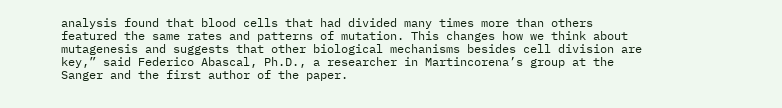analysis found that blood cells that had divided many times more than others featured the same rates and patterns of mutation. This changes how we think about mutagenesis and suggests that other biological mechanisms besides cell division are key,” said Federico Abascal, Ph.D., a researcher in Martincorena’s group at the Sanger and the first author of the paper.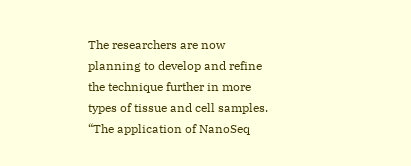The researchers are now planning to develop and refine the technique further in more types of tissue and cell samples. “The application of NanoSeq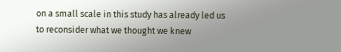on a small scale in this study has already led us to reconsider what we thought we knew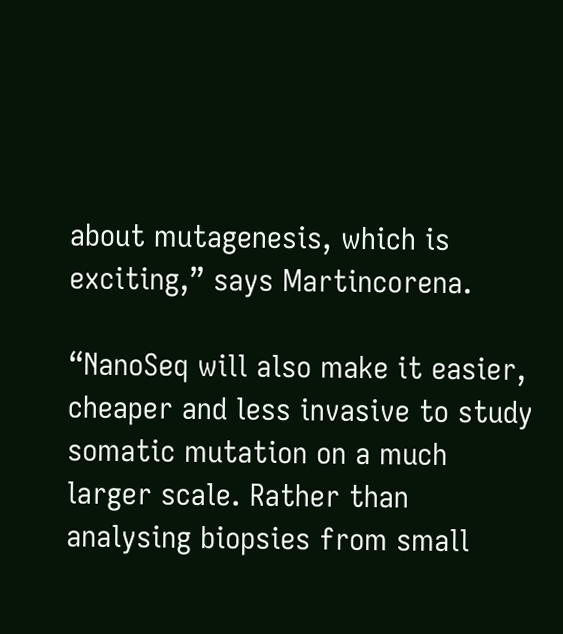about mutagenesis, which is exciting,” says Martincorena.

“NanoSeq will also make it easier, cheaper and less invasive to study somatic mutation on a much larger scale. Rather than analysing biopsies from small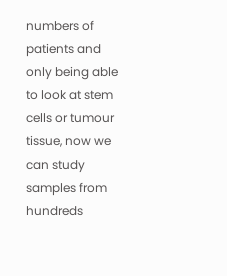numbers of patients and only being able to look at stem cells or tumour tissue, now we can study samples from hundreds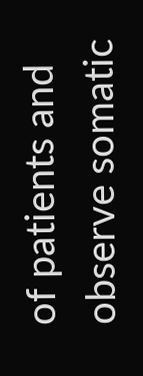of patients and observe somatic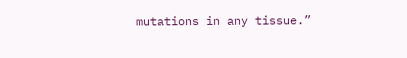mutations in any tissue.”